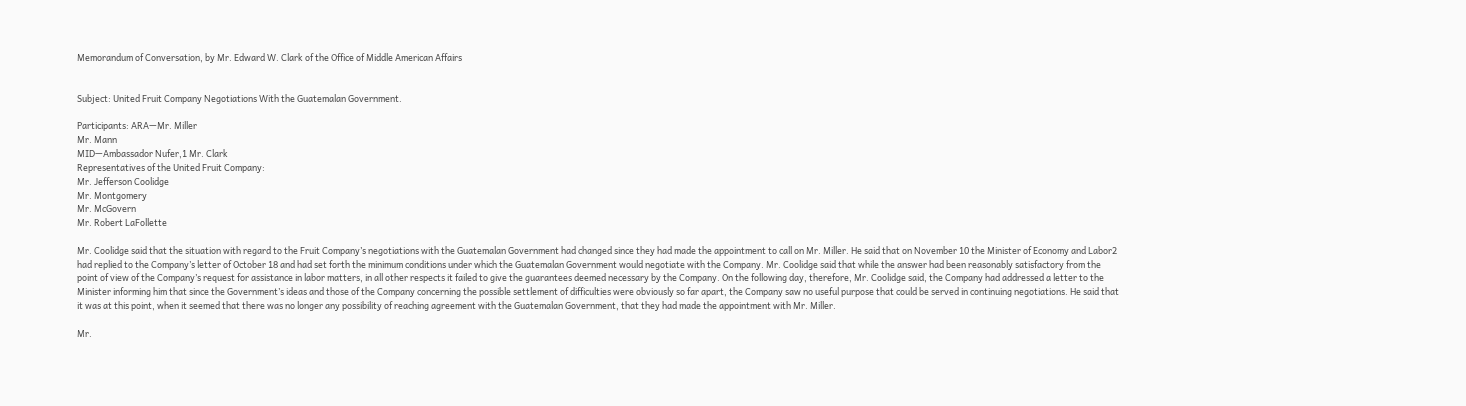Memorandum of Conversation, by Mr. Edward W. Clark of the Office of Middle American Affairs


Subject: United Fruit Company Negotiations With the Guatemalan Government.

Participants: ARA—Mr. Miller
Mr. Mann
MID—Ambassador Nufer,1 Mr. Clark
Representatives of the United Fruit Company:
Mr. Jefferson Coolidge
Mr. Montgomery
Mr. McGovern
Mr. Robert LaFollette

Mr. Coolidge said that the situation with regard to the Fruit Company’s negotiations with the Guatemalan Government had changed since they had made the appointment to call on Mr. Miller. He said that on November 10 the Minister of Economy and Labor2 had replied to the Company’s letter of October 18 and had set forth the minimum conditions under which the Guatemalan Government would negotiate with the Company. Mr. Coolidge said that while the answer had been reasonably satisfactory from the point of view of the Company’s request for assistance in labor matters, in all other respects it failed to give the guarantees deemed necessary by the Company. On the following day, therefore, Mr. Coolidge said, the Company had addressed a letter to the Minister informing him that since the Government’s ideas and those of the Company concerning the possible settlement of difficulties were obviously so far apart, the Company saw no useful purpose that could be served in continuing negotiations. He said that it was at this point, when it seemed that there was no longer any possibility of reaching agreement with the Guatemalan Government, that they had made the appointment with Mr. Miller.

Mr.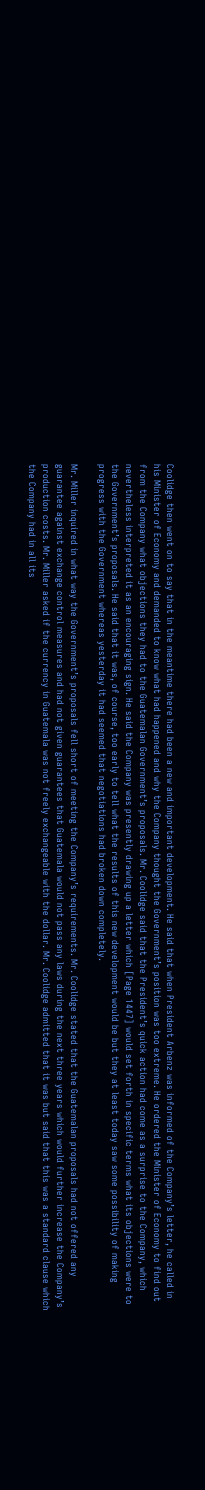Coolidge then went on to say that in the meantime there had been a new and important development. He said that when President Arbenz was informed of the Company’s letter, he called in his Minister of Economy and demanded to know what had happened and why the Company thought the Government’s position was too extreme. He ordered the Minister of Economy to find out from the Company what objections they had to the Guatemalan Government’s proposals. Mr. Coolidge said that the President’s quick action had come as a surprise to the Company, which nevertheless interpreted it as an encouraging sign. He said the Company was presently drawing up a letter which [Page 1447] would set forth in specific terms what its objections were to the Government’s proposals. He said that it was, of course, too early to tell what the results of this new development would be but they at least today saw some possibility of making progress with the Government whereas yesterday it had seemed that negotiations had broken down completely.

Mr. Miller inquired in what way the Government’s proposals fell short of meeting the Company’s requirements. Mr. Coolidge stated that the Guatemalan proposals had not offered any guarantee against exchange control measures and had not given guarantees that Guatemala would not pass any laws during the next three years which would further increase the Company’s production costs. Mr. Miller asked if the currency in Guatemala was not freely exchangeable with the dollar. Mr. Coolidge admitted that it was but said that this was a standard clause which the Company had in all its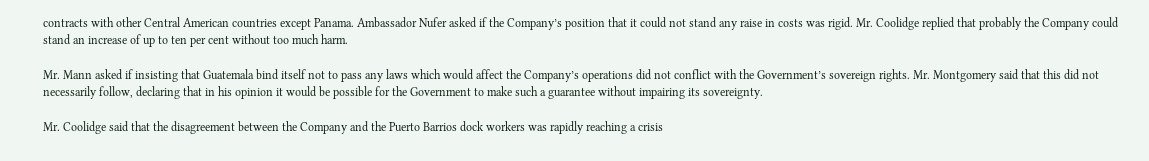contracts with other Central American countries except Panama. Ambassador Nufer asked if the Company’s position that it could not stand any raise in costs was rigid. Mr. Coolidge replied that probably the Company could stand an increase of up to ten per cent without too much harm.

Mr. Mann asked if insisting that Guatemala bind itself not to pass any laws which would affect the Company’s operations did not conflict with the Government’s sovereign rights. Mr. Montgomery said that this did not necessarily follow, declaring that in his opinion it would be possible for the Government to make such a guarantee without impairing its sovereignty.

Mr. Coolidge said that the disagreement between the Company and the Puerto Barrios dock workers was rapidly reaching a crisis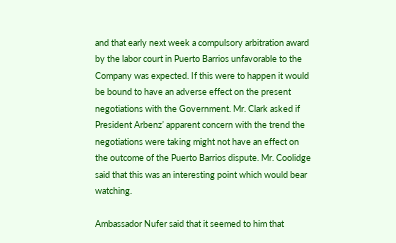and that early next week a compulsory arbitration award by the labor court in Puerto Barrios unfavorable to the Company was expected. If this were to happen it would be bound to have an adverse effect on the present negotiations with the Government. Mr. Clark asked if President Arbenz’ apparent concern with the trend the negotiations were taking might not have an effect on the outcome of the Puerto Barrios dispute. Mr. Coolidge said that this was an interesting point which would bear watching.

Ambassador Nufer said that it seemed to him that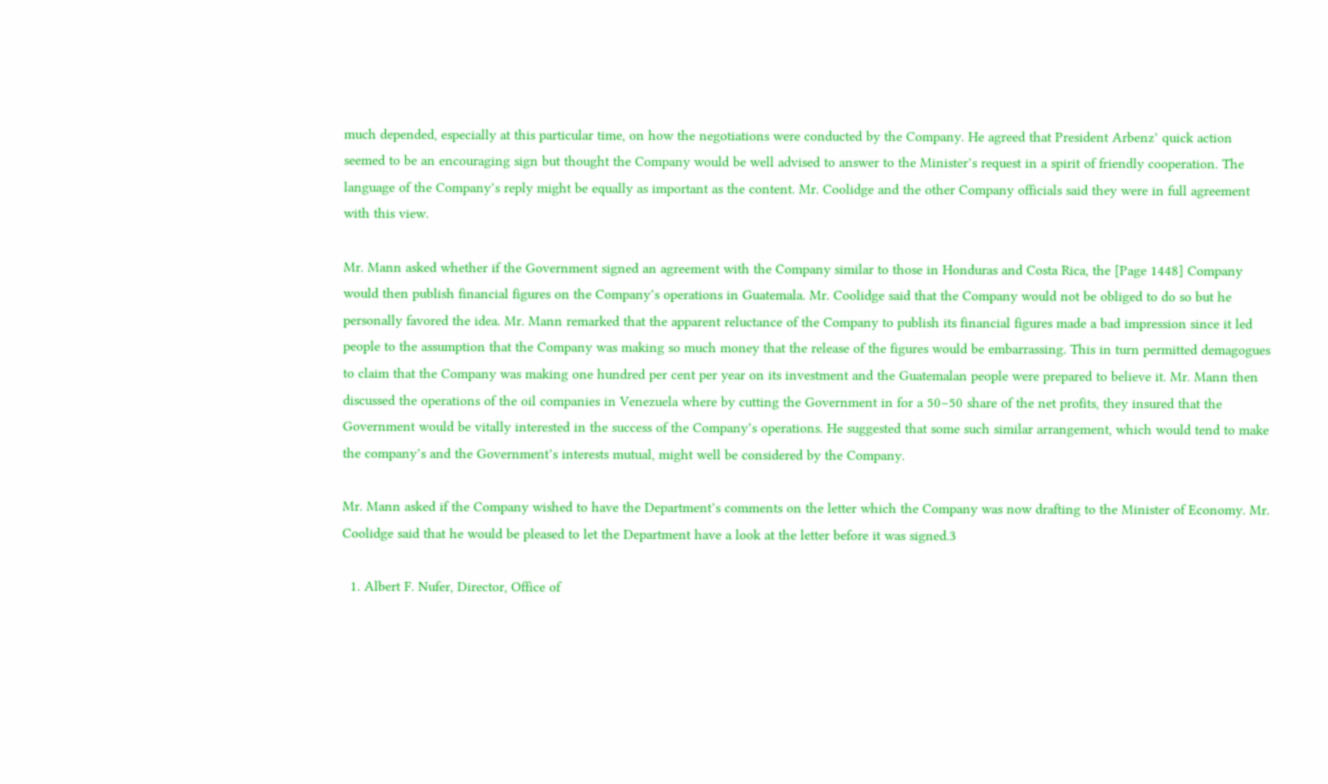much depended, especially at this particular time, on how the negotiations were conducted by the Company. He agreed that President Arbenz’ quick action seemed to be an encouraging sign but thought the Company would be well advised to answer to the Minister’s request in a spirit of friendly cooperation. The language of the Company’s reply might be equally as important as the content. Mr. Coolidge and the other Company officials said they were in full agreement with this view.

Mr. Mann asked whether if the Government signed an agreement with the Company similar to those in Honduras and Costa Rica, the [Page 1448] Company would then publish financial figures on the Company’s operations in Guatemala. Mr. Coolidge said that the Company would not be obliged to do so but he personally favored the idea. Mr. Mann remarked that the apparent reluctance of the Company to publish its financial figures made a bad impression since it led people to the assumption that the Company was making so much money that the release of the figures would be embarrassing. This in turn permitted demagogues to claim that the Company was making one hundred per cent per year on its investment and the Guatemalan people were prepared to believe it. Mr. Mann then discussed the operations of the oil companies in Venezuela where by cutting the Government in for a 50–50 share of the net profits, they insured that the Government would be vitally interested in the success of the Company’s operations. He suggested that some such similar arrangement, which would tend to make the company’s and the Government’s interests mutual, might well be considered by the Company.

Mr. Mann asked if the Company wished to have the Department’s comments on the letter which the Company was now drafting to the Minister of Economy. Mr. Coolidge said that he would be pleased to let the Department have a look at the letter before it was signed.3

  1. Albert F. Nufer, Director, Office of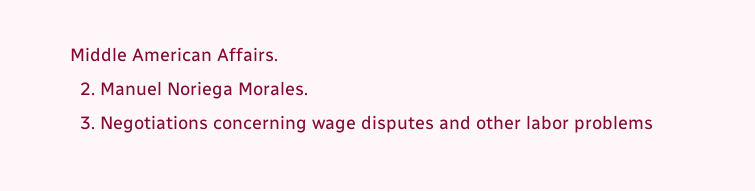Middle American Affairs.
  2. Manuel Noriega Morales.
  3. Negotiations concerning wage disputes and other labor problems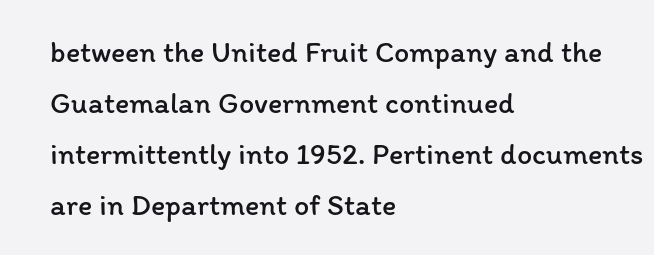between the United Fruit Company and the Guatemalan Government continued intermittently into 1952. Pertinent documents are in Department of State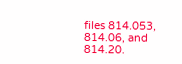files 814.053, 814.06, and 814.20.